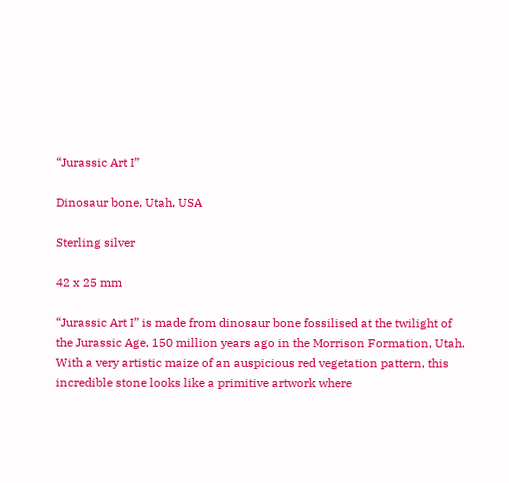“Jurassic Art I”

Dinosaur bone, Utah, USA

Sterling silver

42 x 25 mm

“Jurassic Art I” is made from dinosaur bone fossilised at the twilight of the Jurassic Age, 150 million years ago in the Morrison Formation, Utah. With a very artistic maize of an auspicious red vegetation pattern, this incredible stone looks like a primitive artwork where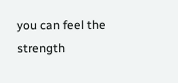you can feel the strength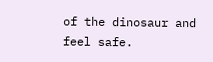of the dinosaur and feel safe.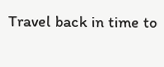Travel back in time to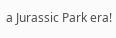a Jurassic Park era!